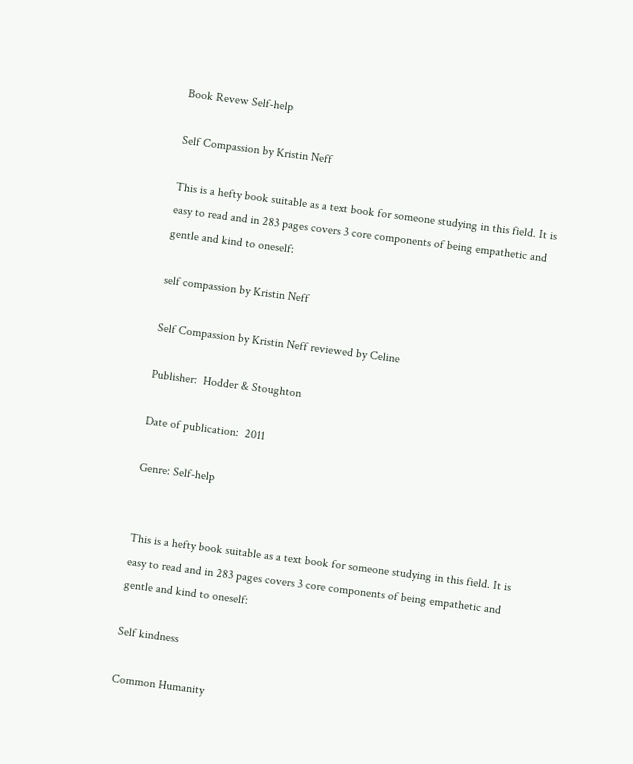Book Revew Self-help

Self Compassion by Kristin Neff

This is a hefty book suitable as a text book for someone studying in this field. It is easy to read and in 283 pages covers 3 core components of being empathetic and gentle and kind to oneself:

self compassion by Kristin Neff

Self Compassion by Kristin Neff reviewed by Celine

Publisher:  Hodder & Stoughton

Date of publication:  2011

Genre: Self-help


This is a hefty book suitable as a text book for someone studying in this field. It is easy to read and in 283 pages covers 3 core components of being empathetic and gentle and kind to oneself:

Self kindness

Common Humanity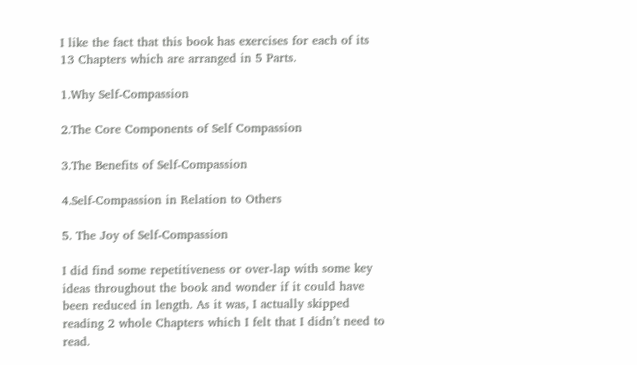I like the fact that this book has exercises for each of its 13 Chapters which are arranged in 5 Parts.

1.Why Self-Compassion

2.The Core Components of Self Compassion

3.The Benefits of Self-Compassion

4.Self-Compassion in Relation to Others

5. The Joy of Self-Compassion

I did find some repetitiveness or over-lap with some key ideas throughout the book and wonder if it could have been reduced in length. As it was, I actually skipped reading 2 whole Chapters which I felt that I didn’t need to read.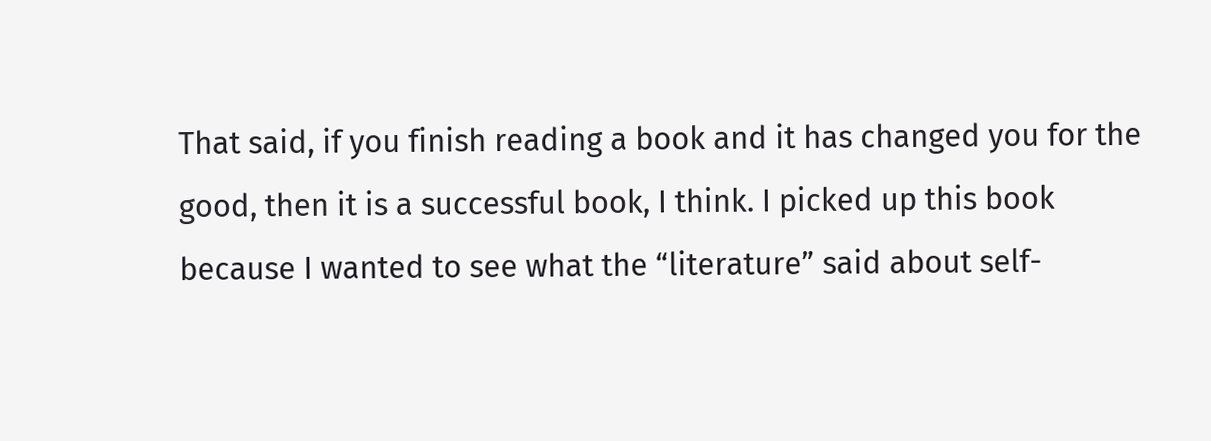That said, if you finish reading a book and it has changed you for the good, then it is a successful book, I think. I picked up this book because I wanted to see what the “literature” said about self-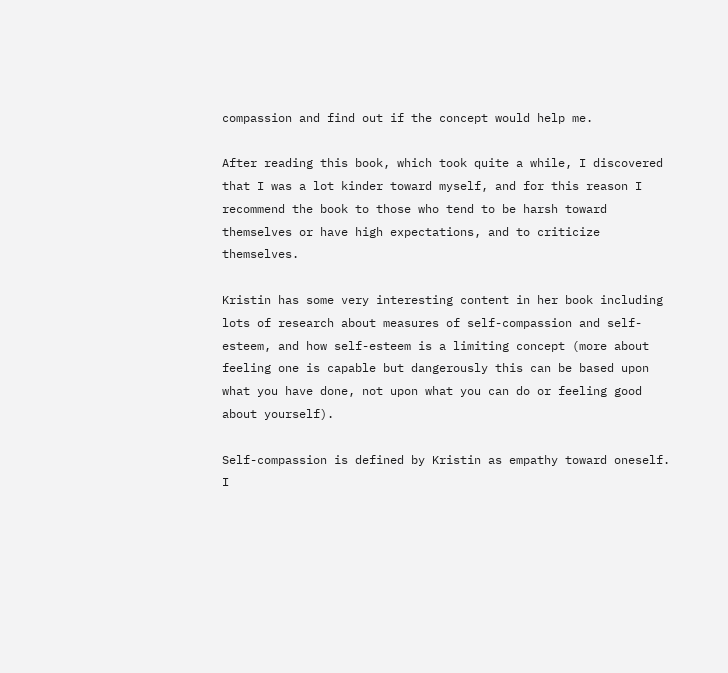compassion and find out if the concept would help me.

After reading this book, which took quite a while, I discovered that I was a lot kinder toward myself, and for this reason I recommend the book to those who tend to be harsh toward themselves or have high expectations, and to criticize themselves.

Kristin has some very interesting content in her book including lots of research about measures of self-compassion and self-esteem, and how self-esteem is a limiting concept (more about feeling one is capable but dangerously this can be based upon what you have done, not upon what you can do or feeling good about yourself).

Self-compassion is defined by Kristin as empathy toward oneself. I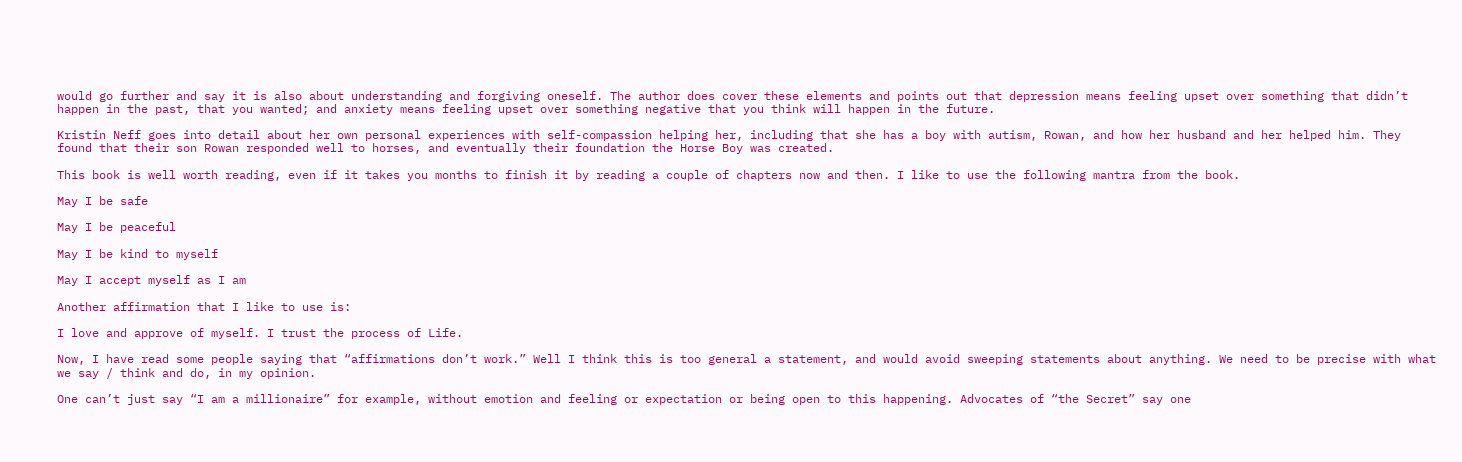would go further and say it is also about understanding and forgiving oneself. The author does cover these elements and points out that depression means feeling upset over something that didn’t happen in the past, that you wanted; and anxiety means feeling upset over something negative that you think will happen in the future.

Kristin Neff goes into detail about her own personal experiences with self-compassion helping her, including that she has a boy with autism, Rowan, and how her husband and her helped him. They found that their son Rowan responded well to horses, and eventually their foundation the Horse Boy was created.

This book is well worth reading, even if it takes you months to finish it by reading a couple of chapters now and then. I like to use the following mantra from the book.

May I be safe

May I be peaceful

May I be kind to myself

May I accept myself as I am

Another affirmation that I like to use is:

I love and approve of myself. I trust the process of Life.

Now, I have read some people saying that “affirmations don’t work.” Well I think this is too general a statement, and would avoid sweeping statements about anything. We need to be precise with what we say / think and do, in my opinion.

One can’t just say “I am a millionaire” for example, without emotion and feeling or expectation or being open to this happening. Advocates of “the Secret” say one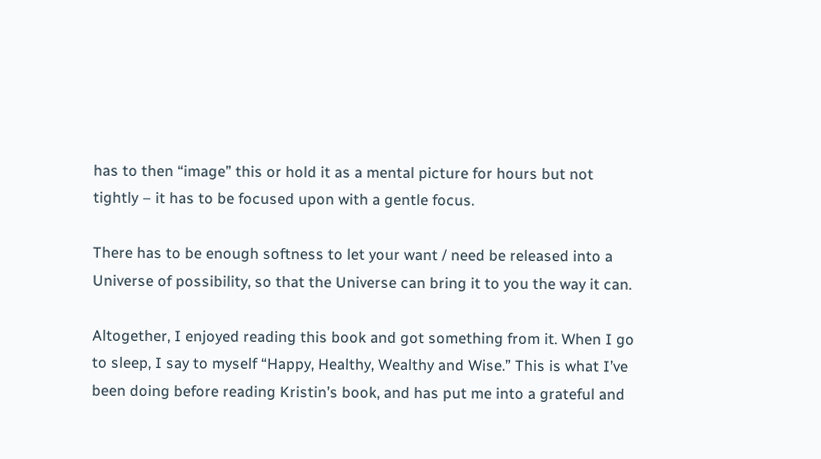has to then “image” this or hold it as a mental picture for hours but not tightly – it has to be focused upon with a gentle focus.

There has to be enough softness to let your want / need be released into a Universe of possibility, so that the Universe can bring it to you the way it can.

Altogether, I enjoyed reading this book and got something from it. When I go to sleep, I say to myself “Happy, Healthy, Wealthy and Wise.” This is what I’ve been doing before reading Kristin’s book, and has put me into a grateful and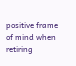positive frame of mind when retiring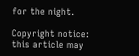for the night.

Copyright notice: this article may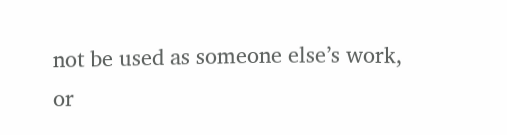not be used as someone else’s work, or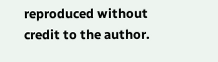reproduced without credit to the author.